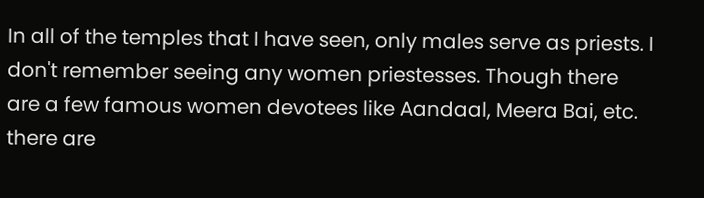In all of the temples that I have seen, only males serve as priests. I don't remember seeing any women priestesses. Though there are a few famous women devotees like Aandaal, Meera Bai, etc. there are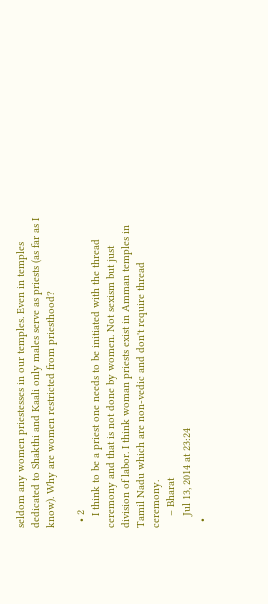seldom any women priestesses in our temples. Even in temples dedicated to Shakthi and Kaali only males serve as priests (as far as I know). Why are women restricted from priesthood?

  • 2
    I think to be a priest one needs to be initiated with the thread ceremony and that is not done by women. Not sexism but just division of labor. I think woman priests exist in Amman temples in Tamil Nadu which are non-vedic and don't require thread ceremony.
    – Bharat
    Jul 13, 2014 at 23:24
  •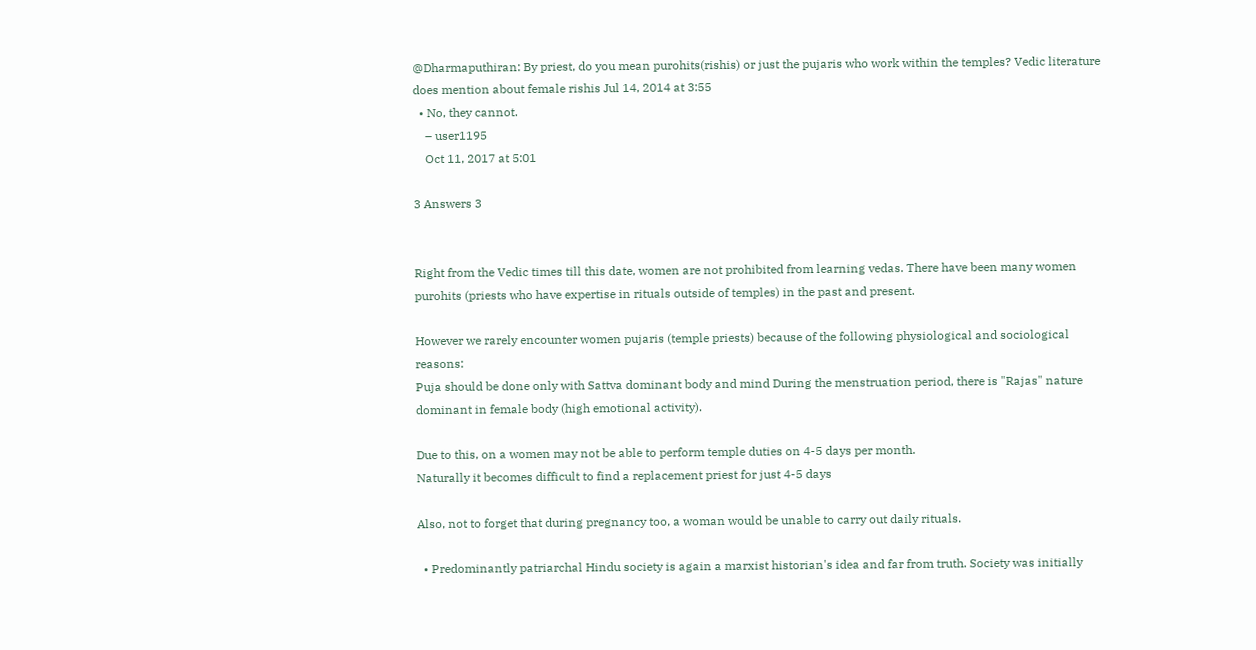@Dharmaputhiran: By priest, do you mean purohits(rishis) or just the pujaris who work within the temples? Vedic literature does mention about female rishis Jul 14, 2014 at 3:55
  • No, they cannot.
    – user1195
    Oct 11, 2017 at 5:01

3 Answers 3


Right from the Vedic times till this date, women are not prohibited from learning vedas. There have been many women purohits (priests who have expertise in rituals outside of temples) in the past and present.

However we rarely encounter women pujaris (temple priests) because of the following physiological and sociological reasons:
Puja should be done only with Sattva dominant body and mind During the menstruation period, there is "Rajas" nature dominant in female body (high emotional activity).

Due to this, on a women may not be able to perform temple duties on 4-5 days per month.
Naturally it becomes difficult to find a replacement priest for just 4-5 days

Also, not to forget that during pregnancy too, a woman would be unable to carry out daily rituals.

  • Predominantly patriarchal Hindu society is again a marxist historian's idea and far from truth. Society was initially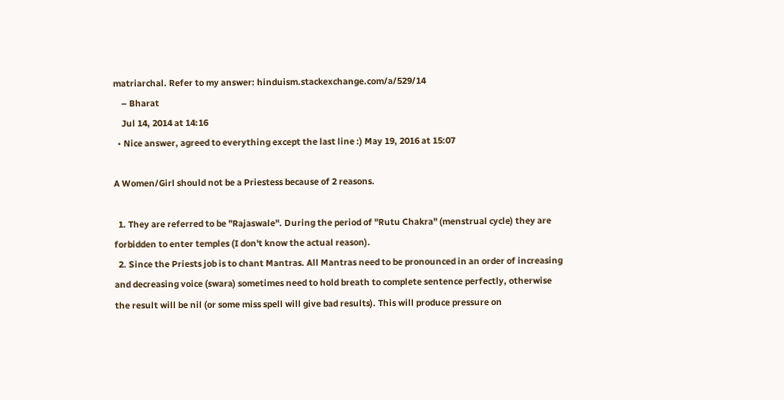matriarchal. Refer to my answer: hinduism.stackexchange.com/a/529/14
    – Bharat
    Jul 14, 2014 at 14:16
  • Nice answer, agreed to everything except the last line :) May 19, 2016 at 15:07

A Women/Girl should not be a Priestess because of 2 reasons.

  1. They are referred to be "Rajaswale". During the period of "Rutu Chakra" (menstrual cycle) they are forbidden to enter temples (I don't know the actual reason).
  2. Since the Priests job is to chant Mantras. All Mantras need to be pronounced in an order of increasing and decreasing voice (swara) sometimes need to hold breath to complete sentence perfectly, otherwise the result will be nil (or some miss spell will give bad results). This will produce pressure on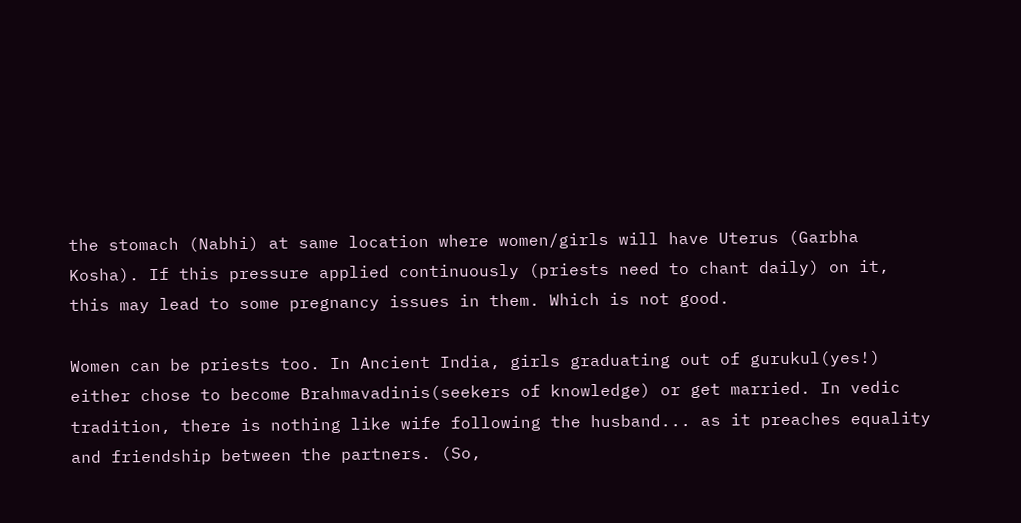the stomach (Nabhi) at same location where women/girls will have Uterus (Garbha Kosha). If this pressure applied continuously (priests need to chant daily) on it, this may lead to some pregnancy issues in them. Which is not good.

Women can be priests too. In Ancient India, girls graduating out of gurukul(yes!) either chose to become Brahmavadinis(seekers of knowledge) or get married. In vedic tradition, there is nothing like wife following the husband... as it preaches equality and friendship between the partners. (So,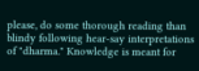please, do some thorough reading than blindy following hear-say interpretations of "dharma." Knowledge is meant for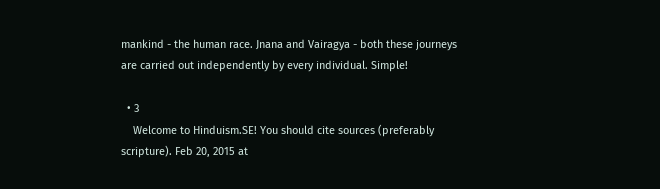mankind - the human race. Jnana and Vairagya - both these journeys are carried out independently by every individual. Simple!

  • 3
    Welcome to Hinduism.SE! You should cite sources (preferably scripture). Feb 20, 2015 at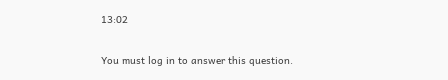13:02

You must log in to answer this question.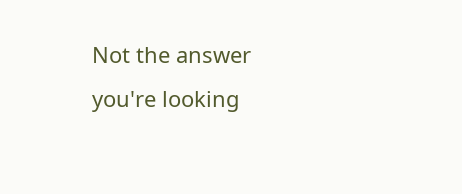Not the answer you're looking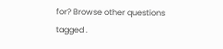for? Browse other questions tagged .